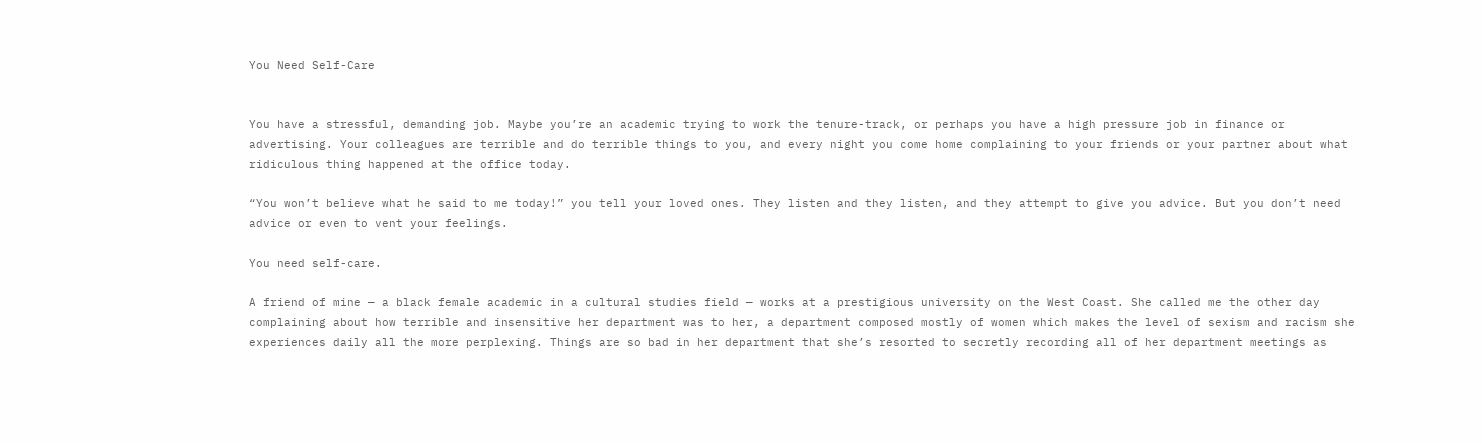You Need Self-Care


You have a stressful, demanding job. Maybe you’re an academic trying to work the tenure-track, or perhaps you have a high pressure job in finance or advertising. Your colleagues are terrible and do terrible things to you, and every night you come home complaining to your friends or your partner about what ridiculous thing happened at the office today.

“You won’t believe what he said to me today!” you tell your loved ones. They listen and they listen, and they attempt to give you advice. But you don’t need advice or even to vent your feelings.

You need self-care.

A friend of mine — a black female academic in a cultural studies field — works at a prestigious university on the West Coast. She called me the other day complaining about how terrible and insensitive her department was to her, a department composed mostly of women which makes the level of sexism and racism she experiences daily all the more perplexing. Things are so bad in her department that she’s resorted to secretly recording all of her department meetings as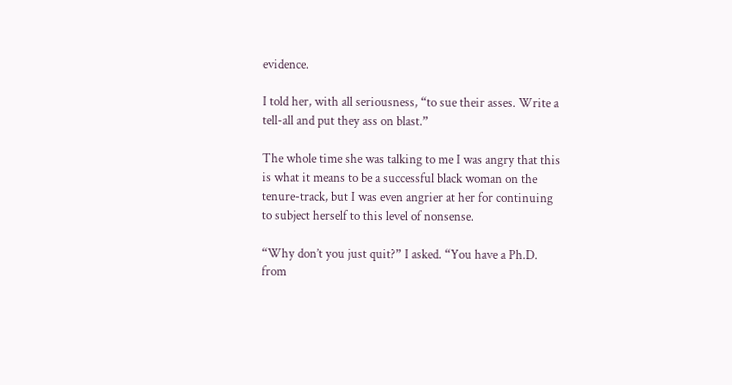evidence.

I told her, with all seriousness, “to sue their asses. Write a tell-all and put they ass on blast.”

The whole time she was talking to me I was angry that this is what it means to be a successful black woman on the tenure-track, but I was even angrier at her for continuing to subject herself to this level of nonsense.

“Why don’t you just quit?” I asked. “You have a Ph.D. from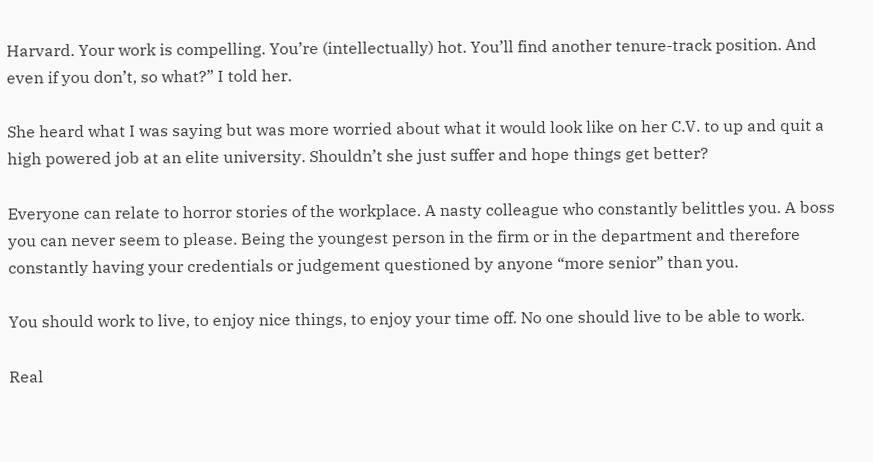Harvard. Your work is compelling. You’re (intellectually) hot. You’ll find another tenure-track position. And even if you don’t, so what?” I told her.

She heard what I was saying but was more worried about what it would look like on her C.V. to up and quit a high powered job at an elite university. Shouldn’t she just suffer and hope things get better?

Everyone can relate to horror stories of the workplace. A nasty colleague who constantly belittles you. A boss you can never seem to please. Being the youngest person in the firm or in the department and therefore constantly having your credentials or judgement questioned by anyone “more senior” than you.

You should work to live, to enjoy nice things, to enjoy your time off. No one should live to be able to work.

Real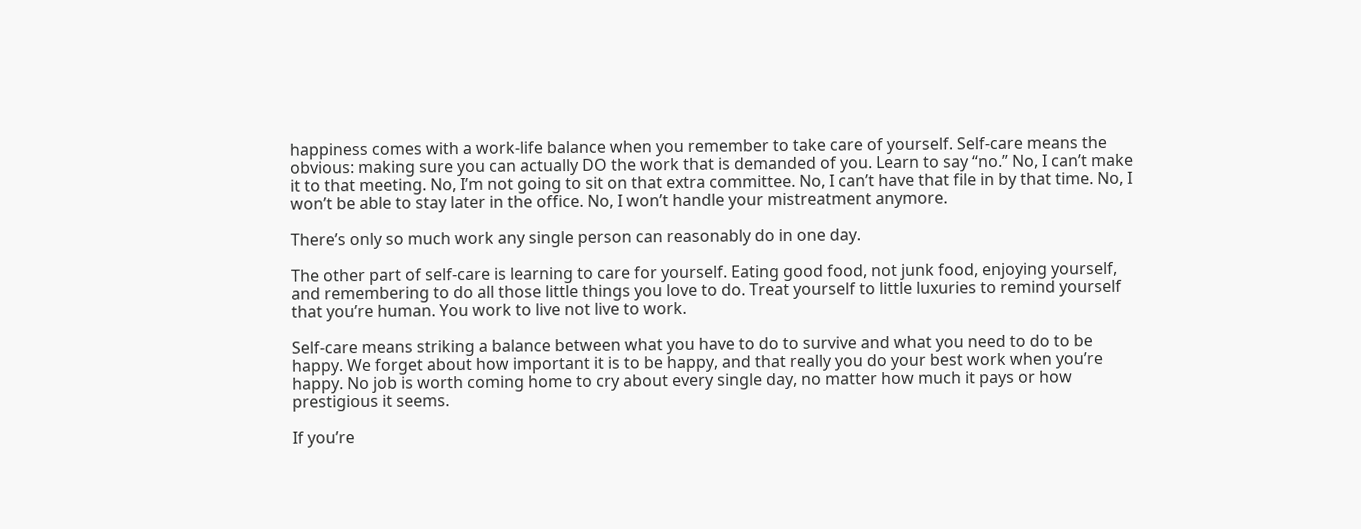happiness comes with a work-life balance when you remember to take care of yourself. Self-care means the obvious: making sure you can actually DO the work that is demanded of you. Learn to say “no.” No, I can’t make it to that meeting. No, I’m not going to sit on that extra committee. No, I can’t have that file in by that time. No, I won’t be able to stay later in the office. No, I won’t handle your mistreatment anymore.

There’s only so much work any single person can reasonably do in one day.

The other part of self-care is learning to care for yourself. Eating good food, not junk food, enjoying yourself, and remembering to do all those little things you love to do. Treat yourself to little luxuries to remind yourself that you’re human. You work to live not live to work.

Self-care means striking a balance between what you have to do to survive and what you need to do to be happy. We forget about how important it is to be happy, and that really you do your best work when you’re happy. No job is worth coming home to cry about every single day, no matter how much it pays or how prestigious it seems.

If you’re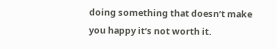doing something that doesn’t make you happy it’s not worth it.